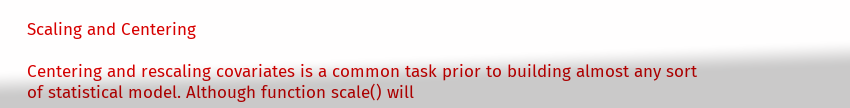Scaling and Centering

Centering and rescaling covariates is a common task prior to building almost any sort of statistical model. Although function scale() will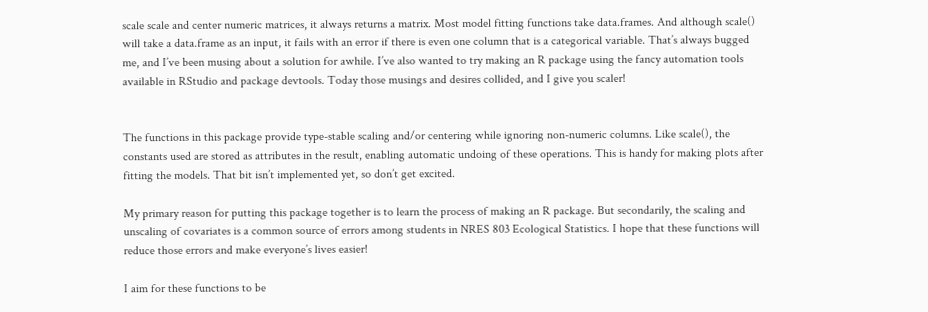scale scale and center numeric matrices, it always returns a matrix. Most model fitting functions take data.frames. And although scale() will take a data.frame as an input, it fails with an error if there is even one column that is a categorical variable. That’s always bugged me, and I’ve been musing about a solution for awhile. I’ve also wanted to try making an R package using the fancy automation tools available in RStudio and package devtools. Today those musings and desires collided, and I give you scaler!


The functions in this package provide type-stable scaling and/or centering while ignoring non-numeric columns. Like scale(), the constants used are stored as attributes in the result, enabling automatic undoing of these operations. This is handy for making plots after fitting the models. That bit isn’t implemented yet, so don’t get excited.

My primary reason for putting this package together is to learn the process of making an R package. But secondarily, the scaling and unscaling of covariates is a common source of errors among students in NRES 803 Ecological Statistics. I hope that these functions will reduce those errors and make everyone’s lives easier!

I aim for these functions to be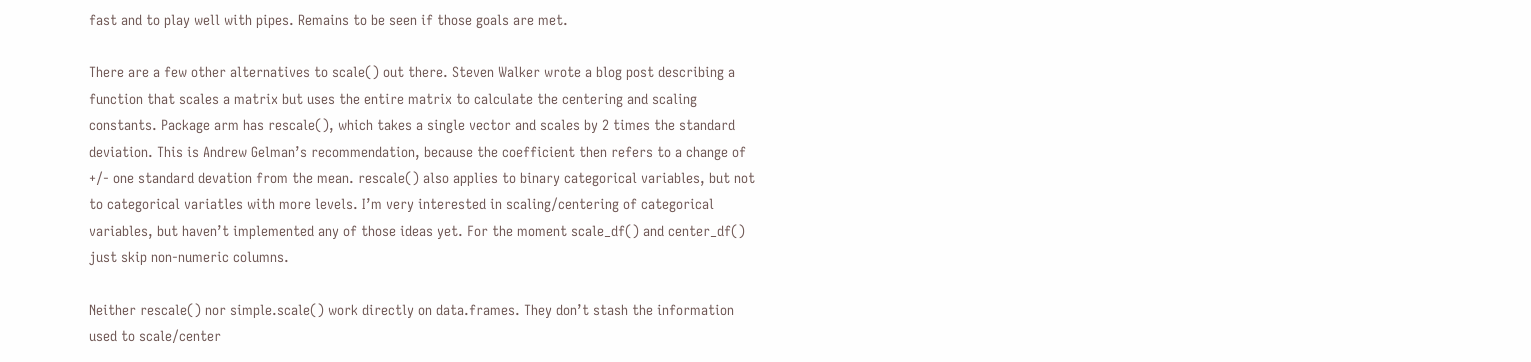fast and to play well with pipes. Remains to be seen if those goals are met.

There are a few other alternatives to scale() out there. Steven Walker wrote a blog post describing a function that scales a matrix but uses the entire matrix to calculate the centering and scaling constants. Package arm has rescale(), which takes a single vector and scales by 2 times the standard deviation. This is Andrew Gelman’s recommendation, because the coefficient then refers to a change of +/- one standard devation from the mean. rescale() also applies to binary categorical variables, but not to categorical variatles with more levels. I’m very interested in scaling/centering of categorical variables, but haven’t implemented any of those ideas yet. For the moment scale_df() and center_df() just skip non-numeric columns.

Neither rescale() nor simple.scale() work directly on data.frames. They don’t stash the information used to scale/center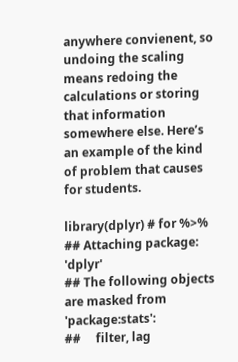anywhere convienent, so undoing the scaling means redoing the calculations or storing that information somewhere else. Here’s an example of the kind of problem that causes for students.

library(dplyr) # for %>%
## Attaching package: 'dplyr'
## The following objects are masked from 'package:stats':
##     filter, lag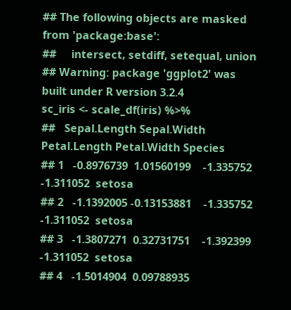## The following objects are masked from 'package:base':
##     intersect, setdiff, setequal, union
## Warning: package 'ggplot2' was built under R version 3.2.4
sc_iris <- scale_df(iris) %>%
##   Sepal.Length Sepal.Width Petal.Length Petal.Width Species
## 1   -0.8976739  1.01560199    -1.335752   -1.311052  setosa
## 2   -1.1392005 -0.13153881    -1.335752   -1.311052  setosa
## 3   -1.3807271  0.32731751    -1.392399   -1.311052  setosa
## 4   -1.5014904  0.09788935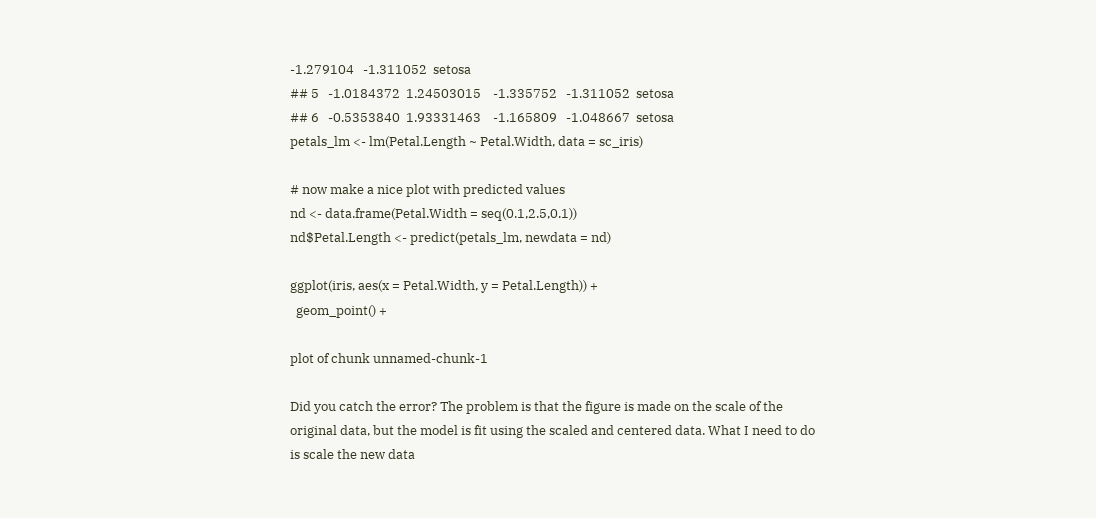-1.279104   -1.311052  setosa
## 5   -1.0184372  1.24503015    -1.335752   -1.311052  setosa
## 6   -0.5353840  1.93331463    -1.165809   -1.048667  setosa
petals_lm <- lm(Petal.Length ~ Petal.Width, data = sc_iris)

# now make a nice plot with predicted values
nd <- data.frame(Petal.Width = seq(0.1,2.5,0.1))
nd$Petal.Length <- predict(petals_lm, newdata = nd)

ggplot(iris, aes(x = Petal.Width, y = Petal.Length)) +
  geom_point() +

plot of chunk unnamed-chunk-1

Did you catch the error? The problem is that the figure is made on the scale of the original data, but the model is fit using the scaled and centered data. What I need to do is scale the new data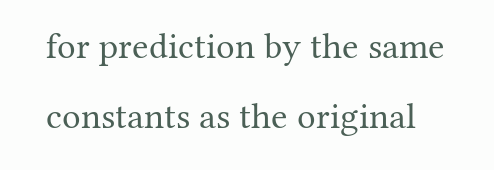for prediction by the same constants as the original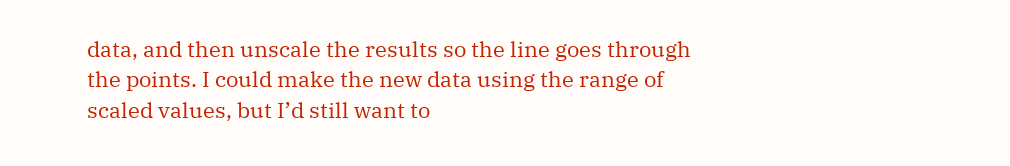data, and then unscale the results so the line goes through the points. I could make the new data using the range of scaled values, but I’d still want to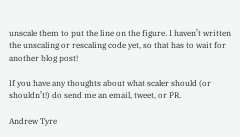unscale them to put the line on the figure. I haven’t written the unscaling or rescaling code yet, so that has to wait for another blog post!

If you have any thoughts about what scaler should (or shouldn’t!) do send me an email, tweet, or PR.

Andrew Tyre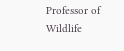Professor of Wildlife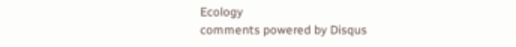Ecology
comments powered by Disqus